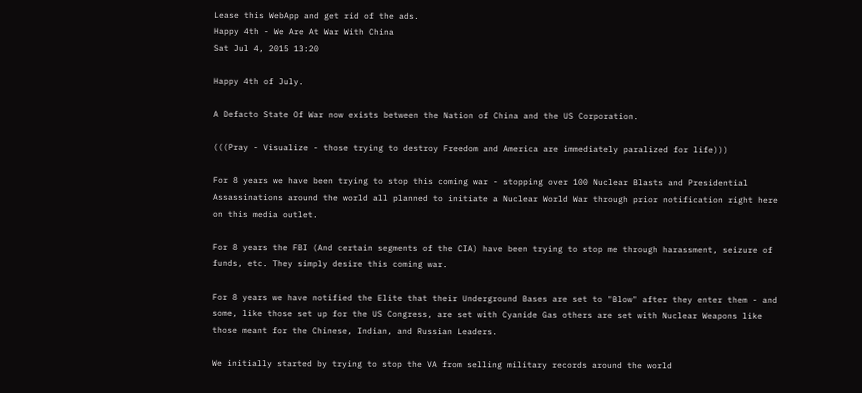Lease this WebApp and get rid of the ads.
Happy 4th - We Are At War With China
Sat Jul 4, 2015 13:20

Happy 4th of July.

A Defacto State Of War now exists between the Nation of China and the US Corporation.

(((Pray - Visualize - those trying to destroy Freedom and America are immediately paralized for life)))

For 8 years we have been trying to stop this coming war - stopping over 100 Nuclear Blasts and Presidential Assassinations around the world all planned to initiate a Nuclear World War through prior notification right here on this media outlet.

For 8 years the FBI (And certain segments of the CIA) have been trying to stop me through harassment, seizure of funds, etc. They simply desire this coming war.

For 8 years we have notified the Elite that their Underground Bases are set to "Blow" after they enter them - and some, like those set up for the US Congress, are set with Cyanide Gas others are set with Nuclear Weapons like those meant for the Chinese, Indian, and Russian Leaders.

We initially started by trying to stop the VA from selling military records around the world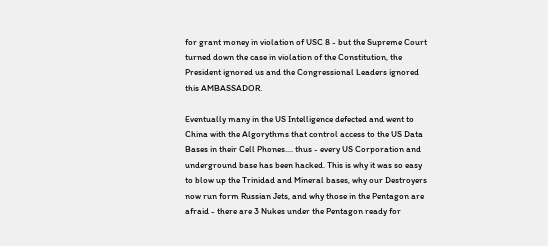for grant money in violation of USC 8 - but the Supreme Court turned down the case in violation of the Constitution, the President ignored us and the Congressional Leaders ignored this AMBASSADOR.

Eventually many in the US Intelligence defected and went to China with the Algorythms that control access to the US Data Bases in their Cell Phones.... thus - every US Corporation and underground base has been hacked. This is why it was so easy to blow up the Trinidad and Mineral bases, why our Destroyers now run form Russian Jets, and why those in the Pentagon are afraid - there are 3 Nukes under the Pentagon ready for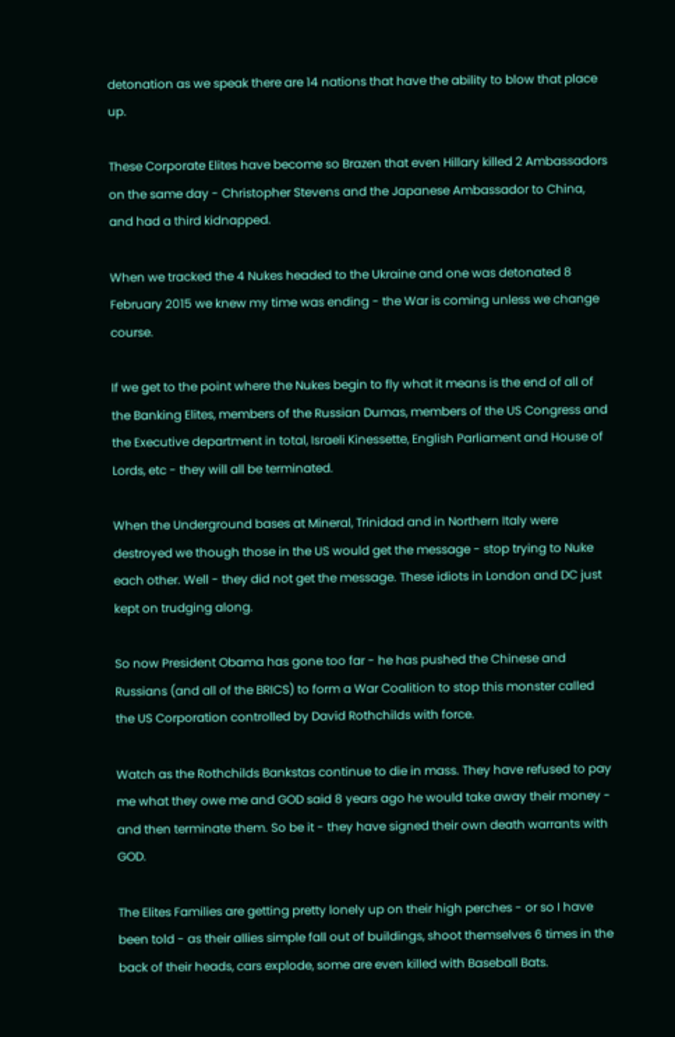detonation as we speak there are 14 nations that have the ability to blow that place up.

These Corporate Elites have become so Brazen that even Hillary killed 2 Ambassadors on the same day - Christopher Stevens and the Japanese Ambassador to China, and had a third kidnapped.

When we tracked the 4 Nukes headed to the Ukraine and one was detonated 8 February 2015 we knew my time was ending - the War is coming unless we change course.

If we get to the point where the Nukes begin to fly what it means is the end of all of the Banking Elites, members of the Russian Dumas, members of the US Congress and the Executive department in total, Israeli Kinessette, English Parliament and House of Lords, etc - they will all be terminated.

When the Underground bases at Mineral, Trinidad and in Northern Italy were destroyed we though those in the US would get the message - stop trying to Nuke each other. Well - they did not get the message. These idiots in London and DC just kept on trudging along.

So now President Obama has gone too far - he has pushed the Chinese and Russians (and all of the BRICS) to form a War Coalition to stop this monster called the US Corporation controlled by David Rothchilds with force.

Watch as the Rothchilds Bankstas continue to die in mass. They have refused to pay me what they owe me and GOD said 8 years ago he would take away their money - and then terminate them. So be it - they have signed their own death warrants with GOD.

The Elites Families are getting pretty lonely up on their high perches - or so I have been told - as their allies simple fall out of buildings, shoot themselves 6 times in the back of their heads, cars explode, some are even killed with Baseball Bats.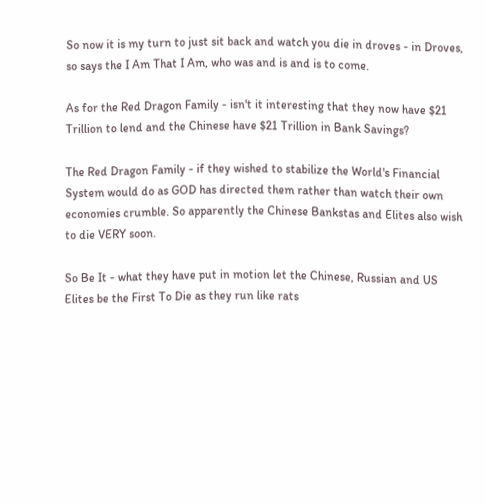So now it is my turn to just sit back and watch you die in droves - in Droves, so says the I Am That I Am, who was and is and is to come.

As for the Red Dragon Family - isn't it interesting that they now have $21 Trillion to lend and the Chinese have $21 Trillion in Bank Savings?

The Red Dragon Family - if they wished to stabilize the World's Financial System would do as GOD has directed them rather than watch their own economies crumble. So apparently the Chinese Bankstas and Elites also wish to die VERY soon.

So Be It - what they have put in motion let the Chinese, Russian and US Elites be the First To Die as they run like rats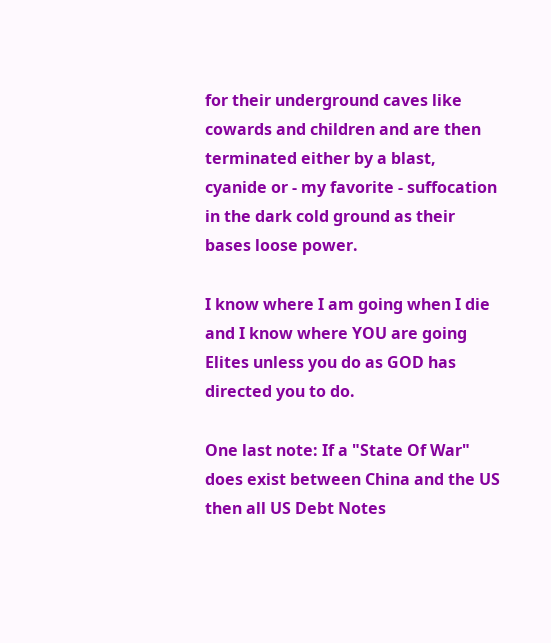for their underground caves like cowards and children and are then terminated either by a blast, cyanide or - my favorite - suffocation in the dark cold ground as their bases loose power.

I know where I am going when I die and I know where YOU are going Elites unless you do as GOD has directed you to do.

One last note: If a "State Of War" does exist between China and the US then all US Debt Notes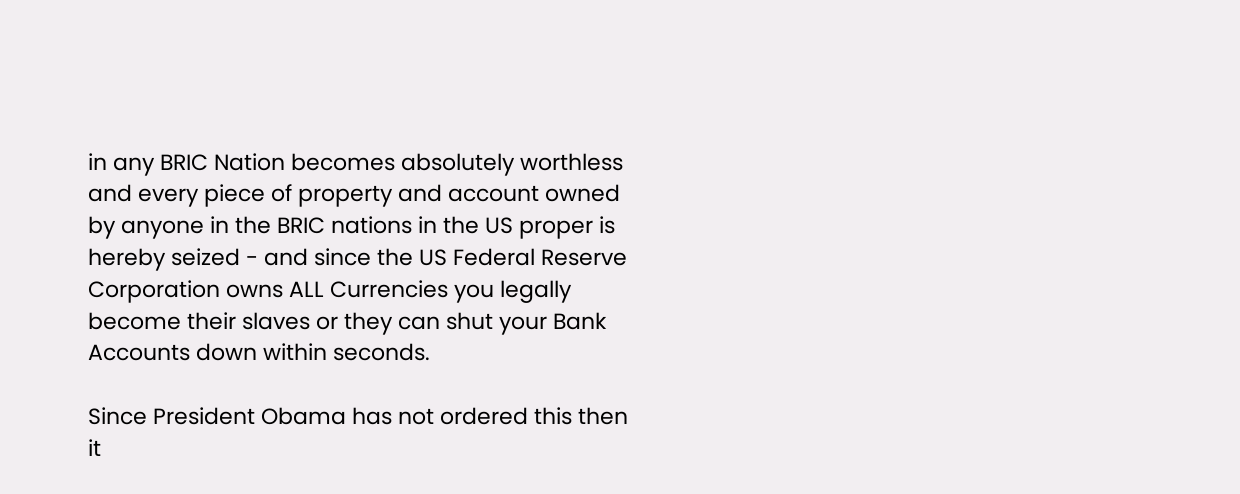in any BRIC Nation becomes absolutely worthless and every piece of property and account owned by anyone in the BRIC nations in the US proper is hereby seized - and since the US Federal Reserve Corporation owns ALL Currencies you legally become their slaves or they can shut your Bank Accounts down within seconds.

Since President Obama has not ordered this then it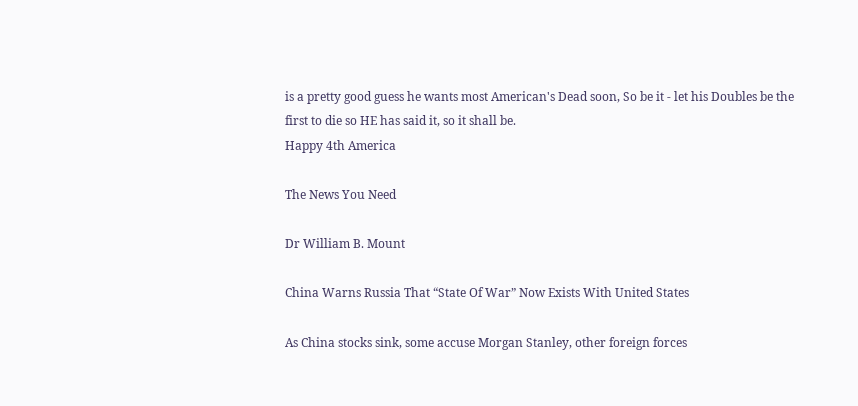is a pretty good guess he wants most American's Dead soon, So be it - let his Doubles be the first to die so HE has said it, so it shall be.
Happy 4th America

The News You Need

Dr William B. Mount

China Warns Russia That “State Of War” Now Exists With United States

As China stocks sink, some accuse Morgan Stanley, other foreign forces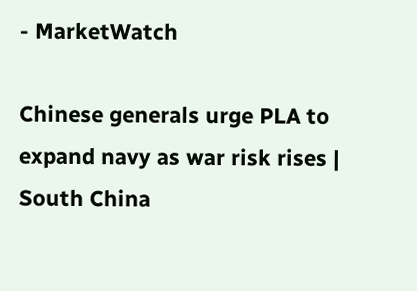- MarketWatch

Chinese generals urge PLA to expand navy as war risk rises | South China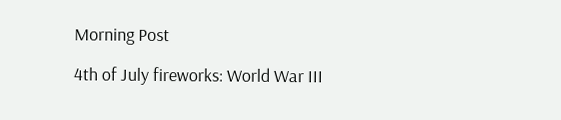Morning Post

4th of July fireworks: World War III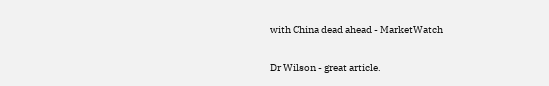with China dead ahead - MarketWatch

Dr Wilson - great article.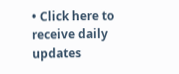• Click here to receive daily updates